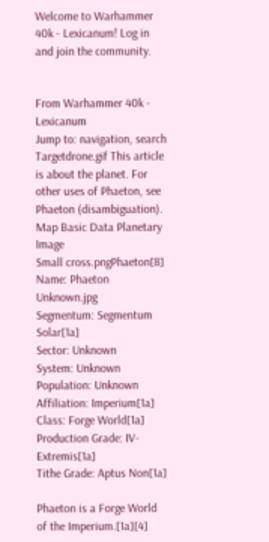Welcome to Warhammer 40k - Lexicanum! Log in and join the community.


From Warhammer 40k - Lexicanum
Jump to: navigation, search
Targetdrone.gif This article is about the planet. For other uses of Phaeton, see Phaeton (disambiguation).
Map Basic Data Planetary Image
Small cross.pngPhaeton[8]
Name: Phaeton Unknown.jpg
Segmentum: Segmentum Solar[1a]
Sector: Unknown
System: Unknown
Population: Unknown
Affiliation: Imperium[1a]
Class: Forge World[1a]
Production Grade: IV-Extremis[1a]
Tithe Grade: Aptus Non[1a]

Phaeton is a Forge World of the Imperium.[1a][4]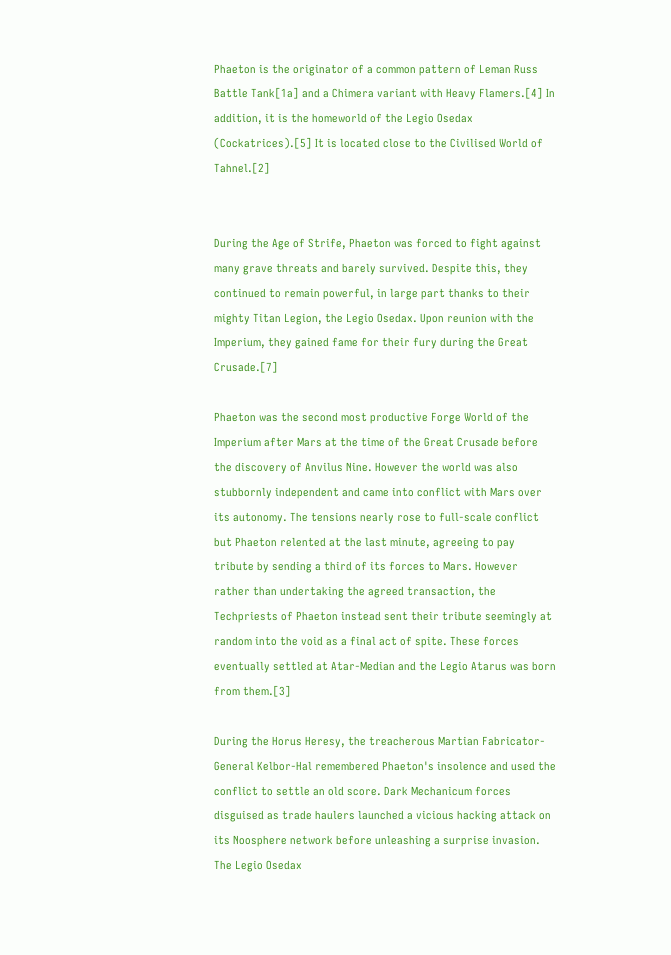Phaeton is the originator of a common pattern of Leman Russ Battle Tank[1a] and a Chimera variant with Heavy Flamers.[4] In addition, it is the homeworld of the Legio Osedax (Cockatrices).[5] It is located close to the Civilised World of Tahnel.[2]


During the Age of Strife, Phaeton was forced to fight against many grave threats and barely survived. Despite this, they continued to remain powerful, in large part thanks to their mighty Titan Legion, the Legio Osedax. Upon reunion with the Imperium, they gained fame for their fury during the Great Crusade.[7]

Phaeton was the second most productive Forge World of the Imperium after Mars at the time of the Great Crusade before the discovery of Anvilus Nine. However the world was also stubbornly independent and came into conflict with Mars over its autonomy. The tensions nearly rose to full-scale conflict but Phaeton relented at the last minute, agreeing to pay tribute by sending a third of its forces to Mars. However rather than undertaking the agreed transaction, the Techpriests of Phaeton instead sent their tribute seemingly at random into the void as a final act of spite. These forces eventually settled at Atar-Median and the Legio Atarus was born from them.[3]

During the Horus Heresy, the treacherous Martian Fabricator-General Kelbor-Hal remembered Phaeton's insolence and used the conflict to settle an old score. Dark Mechanicum forces disguised as trade haulers launched a vicious hacking attack on its Noosphere network before unleashing a surprise invasion. The Legio Osedax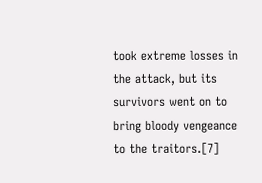took extreme losses in the attack, but its survivors went on to bring bloody vengeance to the traitors.[7]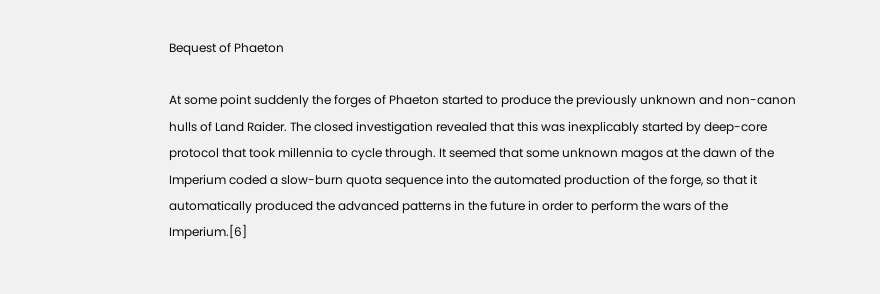Bequest of Phaeton

At some point suddenly the forges of Phaeton started to produce the previously unknown and non-canon hulls of Land Raider. The closed investigation revealed that this was inexplicably started by deep-core protocol that took millennia to cycle through. It seemed that some unknown magos at the dawn of the Imperium coded a slow-burn quota sequence into the automated production of the forge, so that it automatically produced the advanced patterns in the future in order to perform the wars of the Imperium.[6]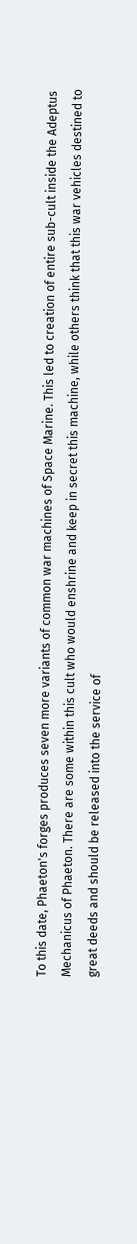To this date, Phaeton's forges produces seven more variants of common war machines of Space Marine. This led to creation of entire sub-cult inside the Adeptus Mechanicus of Phaeton. There are some within this cult who would enshrine and keep in secret this machine, while others think that this war vehicles destined to great deeds and should be released into the service of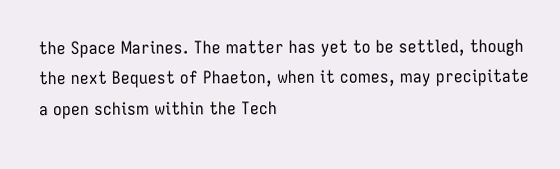the Space Marines. The matter has yet to be settled, though the next Bequest of Phaeton, when it comes, may precipitate a open schism within the Tech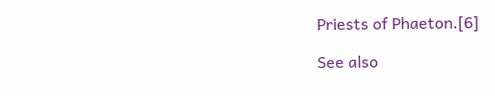Priests of Phaeton.[6]

See also